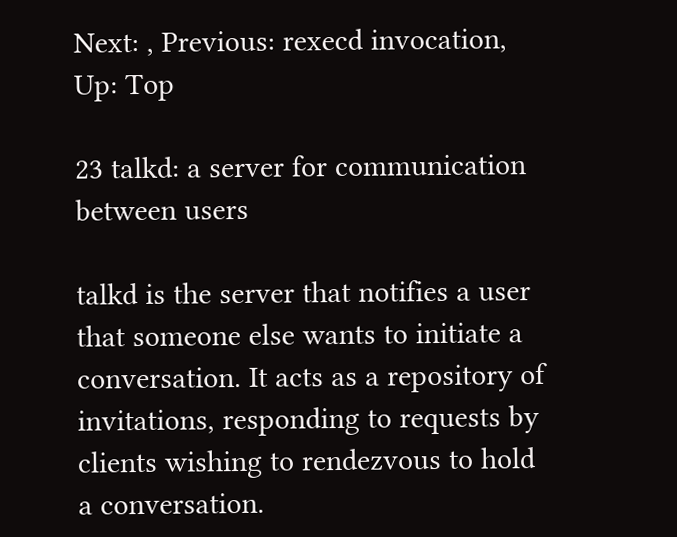Next: , Previous: rexecd invocation, Up: Top

23 talkd: a server for communication between users

talkd is the server that notifies a user that someone else wants to initiate a conversation. It acts as a repository of invitations, responding to requests by clients wishing to rendezvous to hold a conversation.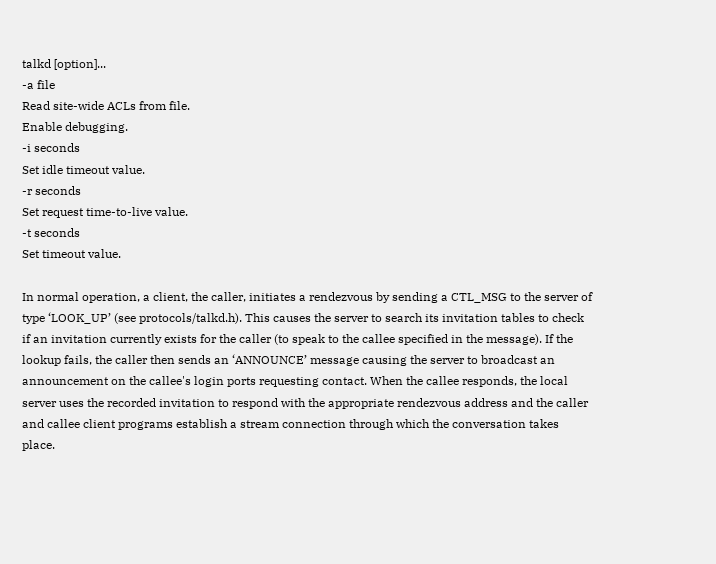talkd [option]...
-a file
Read site-wide ACLs from file.
Enable debugging.
-i seconds
Set idle timeout value.
-r seconds
Set request time-to-live value.
-t seconds
Set timeout value.

In normal operation, a client, the caller, initiates a rendezvous by sending a CTL_MSG to the server of type ‘LOOK_UP’ (see protocols/talkd.h). This causes the server to search its invitation tables to check if an invitation currently exists for the caller (to speak to the callee specified in the message). If the lookup fails, the caller then sends an ‘ANNOUNCE’ message causing the server to broadcast an announcement on the callee's login ports requesting contact. When the callee responds, the local server uses the recorded invitation to respond with the appropriate rendezvous address and the caller and callee client programs establish a stream connection through which the conversation takes place.